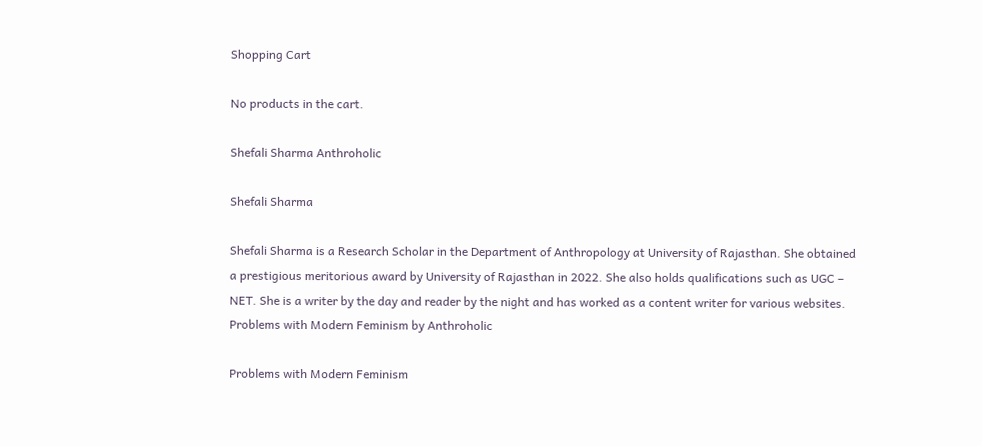Shopping Cart

No products in the cart.

Shefali Sharma Anthroholic

Shefali Sharma

Shefali Sharma is a Research Scholar in the Department of Anthropology at University of Rajasthan. She obtained a prestigious meritorious award by University of Rajasthan in 2022. She also holds qualifications such as UGC – NET. She is a writer by the day and reader by the night and has worked as a content writer for various websites.
Problems with Modern Feminism by Anthroholic

Problems with Modern Feminism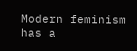Modern feminism has a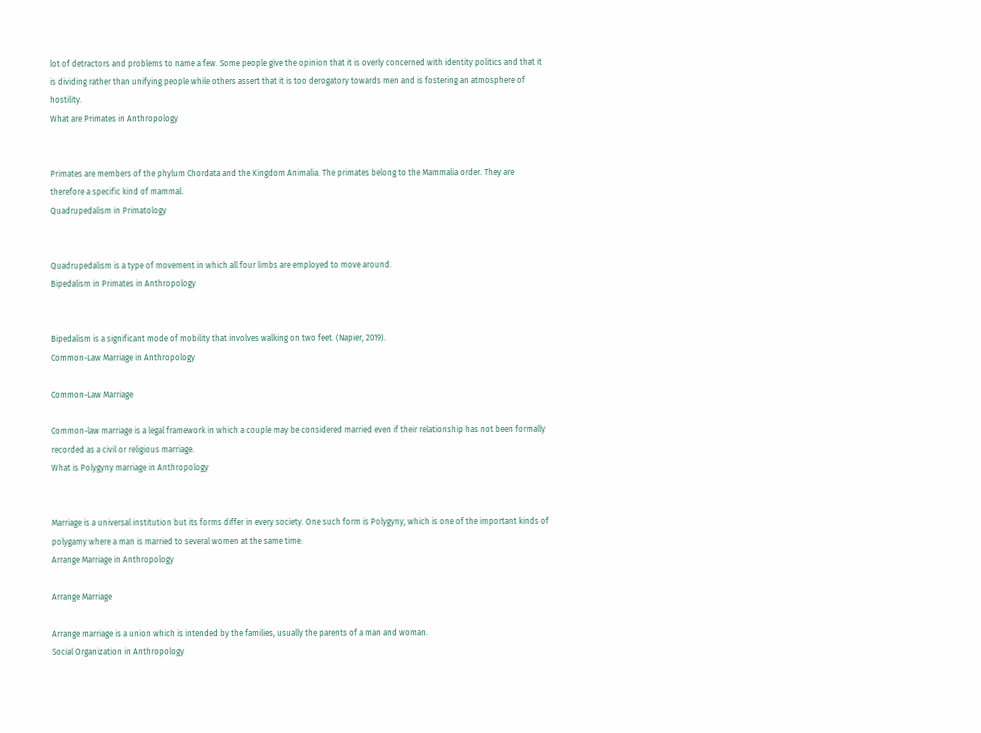lot of detractors and problems to name a few. Some people give the opinion that it is overly concerned with identity politics and that it is dividing rather than unifying people while others assert that it is too derogatory towards men and is fostering an atmosphere of hostility.
What are Primates in Anthropology


Primates are members of the phylum Chordata and the Kingdom Animalia. The primates belong to the Mammalia order. They are therefore a specific kind of mammal.
Quadrupedalism in Primatology


Quadrupedalism is a type of movement in which all four limbs are employed to move around.
Bipedalism in Primates in Anthropology


Bipedalism is a significant mode of mobility that involves walking on two feet. (Napier, 2019).
Common-Law Marriage in Anthropology

Common-Law Marriage

Common-law marriage is a legal framework in which a couple may be considered married even if their relationship has not been formally recorded as a civil or religious marriage.
What is Polygyny marriage in Anthropology


Marriage is a universal institution but its forms differ in every society. One such form is Polygyny, which is one of the important kinds of polygamy where a man is married to several women at the same time.
Arrange Marriage in Anthropology

Arrange Marriage

Arrange marriage is a union which is intended by the families, usually the parents of a man and woman.
Social Organization in Anthropology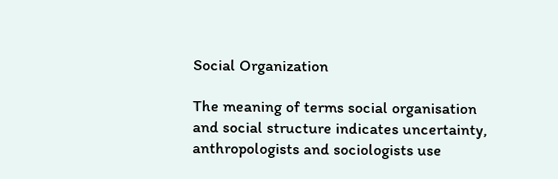Social Organization

The meaning of terms social organisation and social structure indicates uncertainty, anthropologists and sociologists use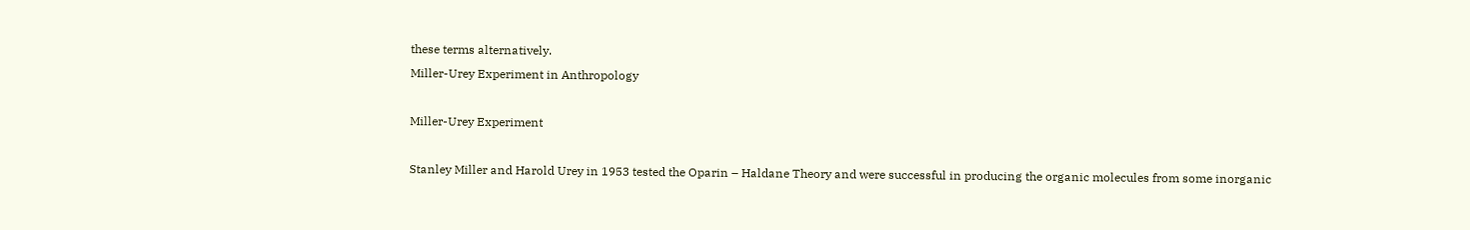these terms alternatively.
Miller-Urey Experiment in Anthropology

Miller-Urey Experiment

Stanley Miller and Harold Urey in 1953 tested the Oparin – Haldane Theory and were successful in producing the organic molecules from some inorganic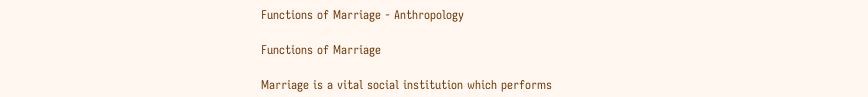Functions of Marriage - Anthropology

Functions of Marriage

Marriage is a vital social institution which performs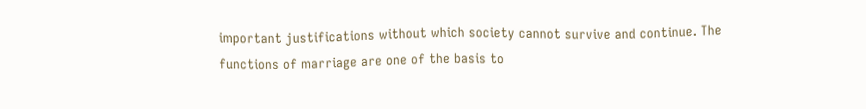important justifications without which society cannot survive and continue. The functions of marriage are one of the basis to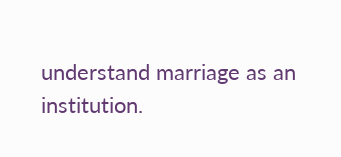understand marriage as an institution.